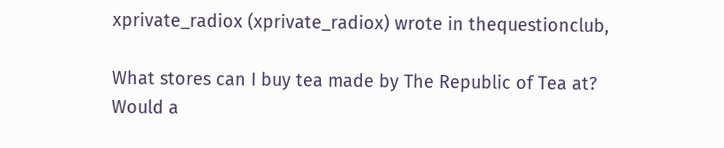xprivate_radiox (xprivate_radiox) wrote in thequestionclub,

What stores can I buy tea made by The Republic of Tea at? Would a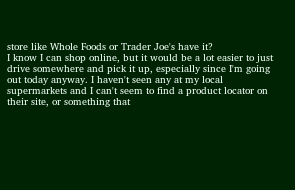store like Whole Foods or Trader Joe's have it?
I know I can shop online, but it would be a lot easier to just drive somewhere and pick it up, especially since I'm going out today anyway. I haven't seen any at my local supermarkets and I can't seem to find a product locator on their site, or something that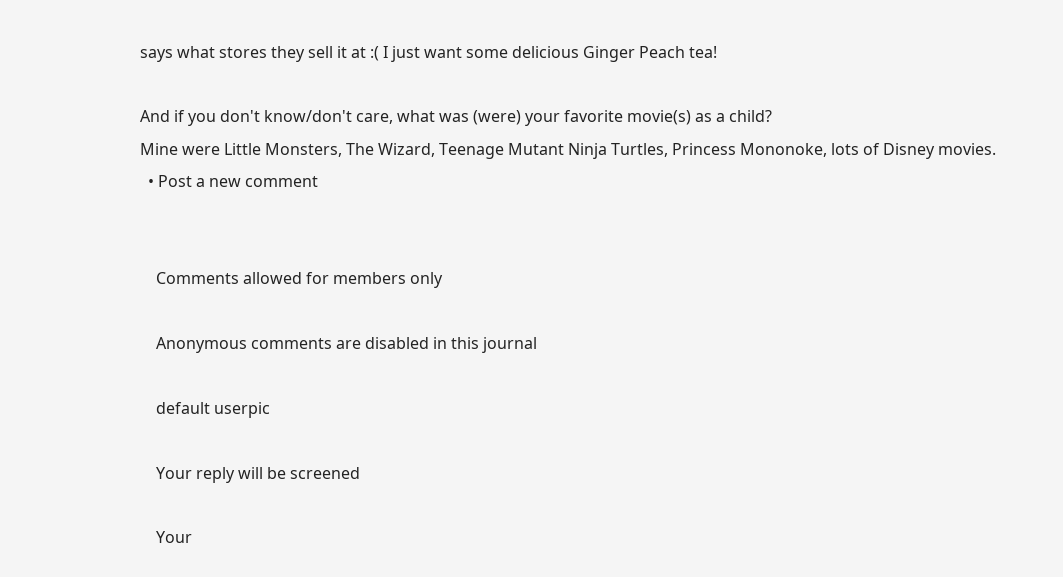says what stores they sell it at :( I just want some delicious Ginger Peach tea!

And if you don't know/don't care, what was (were) your favorite movie(s) as a child?
Mine were Little Monsters, The Wizard, Teenage Mutant Ninja Turtles, Princess Mononoke, lots of Disney movies.
  • Post a new comment


    Comments allowed for members only

    Anonymous comments are disabled in this journal

    default userpic

    Your reply will be screened

    Your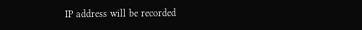IP address will be recorded